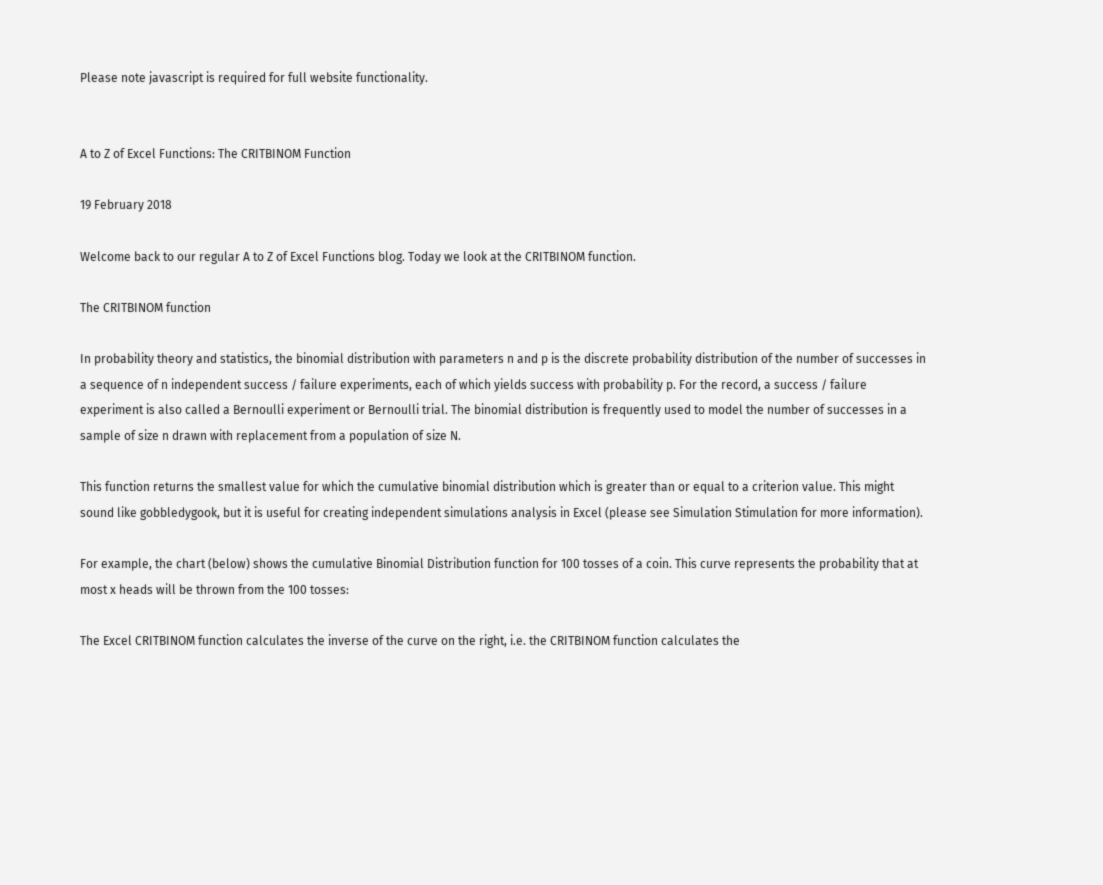Please note javascript is required for full website functionality.


A to Z of Excel Functions: The CRITBINOM Function

19 February 2018

Welcome back to our regular A to Z of Excel Functions blog. Today we look at the CRITBINOM function.

The CRITBINOM function

In probability theory and statistics, the binomial distribution with parameters n and p is the discrete probability distribution of the number of successes in a sequence of n independent success / failure experiments, each of which yields success with probability p. For the record, a success / failure experiment is also called a Bernoulli experiment or Bernoulli trial. The binomial distribution is frequently used to model the number of successes in a sample of size n drawn with replacement from a population of size N.

This function returns the smallest value for which the cumulative binomial distribution which is greater than or equal to a criterion value. This might sound like gobbledygook, but it is useful for creating independent simulations analysis in Excel (please see Simulation Stimulation for more information).

For example, the chart (below) shows the cumulative Binomial Distribution function for 100 tosses of a coin. This curve represents the probability that at most x heads will be thrown from the 100 tosses:

The Excel CRITBINOM function calculates the inverse of the curve on the right, i.e. the CRITBINOM function calculates the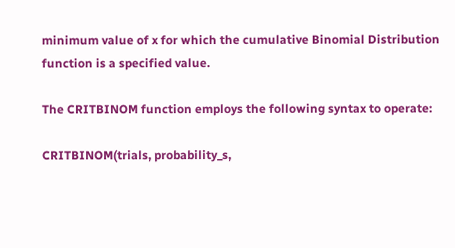minimum value of x for which the cumulative Binomial Distribution function is a specified value.

The CRITBINOM function employs the following syntax to operate:

CRITBINOM(trials, probability_s,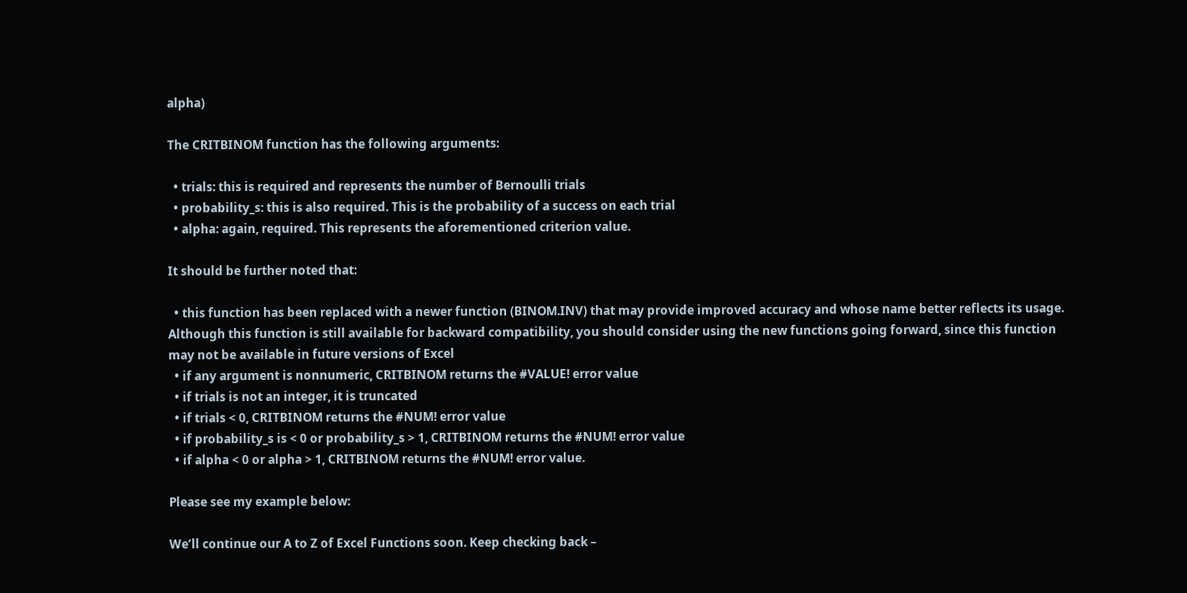alpha)

The CRITBINOM function has the following arguments:

  • trials: this is required and represents the number of Bernoulli trials
  • probability_s: this is also required. This is the probability of a success on each trial
  • alpha: again, required. This represents the aforementioned criterion value.

It should be further noted that:

  • this function has been replaced with a newer function (BINOM.INV) that may provide improved accuracy and whose name better reflects its usage.  Although this function is still available for backward compatibility, you should consider using the new functions going forward, since this function may not be available in future versions of Excel
  • if any argument is nonnumeric, CRITBINOM returns the #VALUE! error value
  • if trials is not an integer, it is truncated
  • if trials < 0, CRITBINOM returns the #NUM! error value
  • if probability_s is < 0 or probability_s > 1, CRITBINOM returns the #NUM! error value
  • if alpha < 0 or alpha > 1, CRITBINOM returns the #NUM! error value.

Please see my example below:

We’ll continue our A to Z of Excel Functions soon. Keep checking back –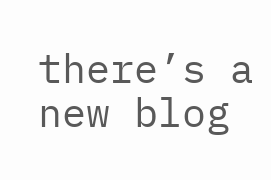there’s a new blog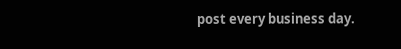post every business day.